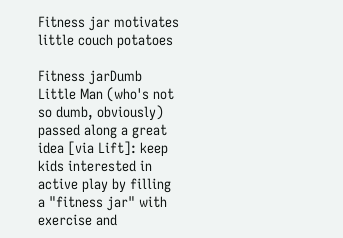Fitness jar motivates little couch potatoes

Fitness jarDumb Little Man (who's not so dumb, obviously) passed along a great idea [via Lift]: keep kids interested in active play by filling a "fitness jar" with exercise and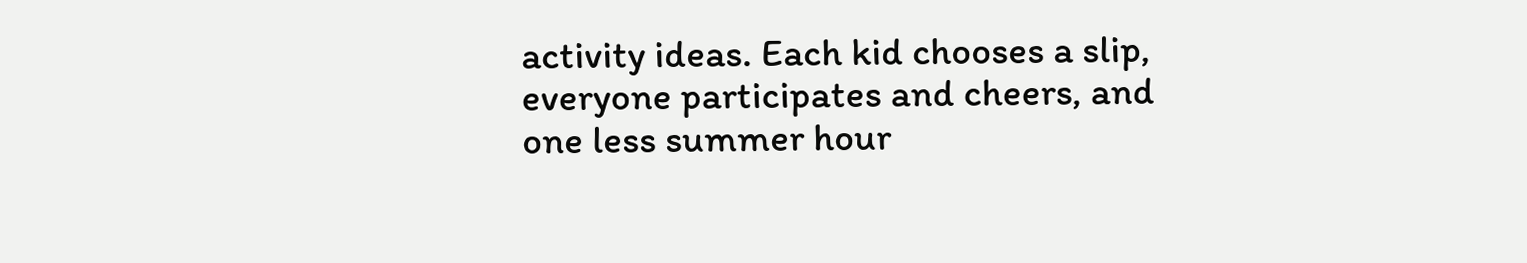activity ideas. Each kid chooses a slip, everyone participates and cheers, and one less summer hour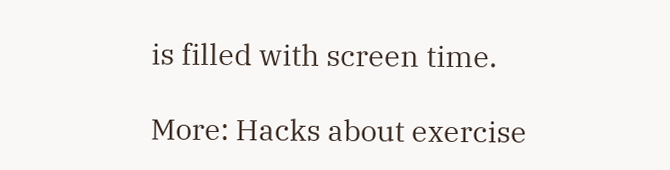is filled with screen time.

More: Hacks about exercise